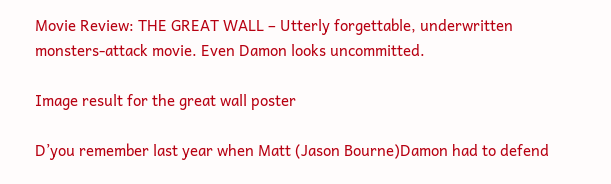Movie Review: THE GREAT WALL – Utterly forgettable, underwritten monsters-attack movie. Even Damon looks uncommitted.

Image result for the great wall poster

D’you remember last year when Matt (Jason Bourne)Damon had to defend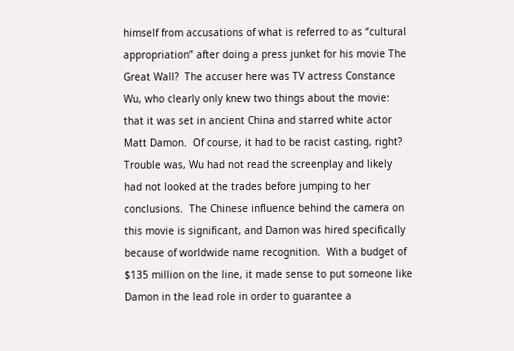himself from accusations of what is referred to as “cultural appropriation” after doing a press junket for his movie The Great Wall?  The accuser here was TV actress Constance Wu, who clearly only knew two things about the movie: that it was set in ancient China and starred white actor Matt Damon.  Of course, it had to be racist casting, right?  Trouble was, Wu had not read the screenplay and likely had not looked at the trades before jumping to her conclusions.  The Chinese influence behind the camera on this movie is significant, and Damon was hired specifically because of worldwide name recognition.  With a budget of $135 million on the line, it made sense to put someone like Damon in the lead role in order to guarantee a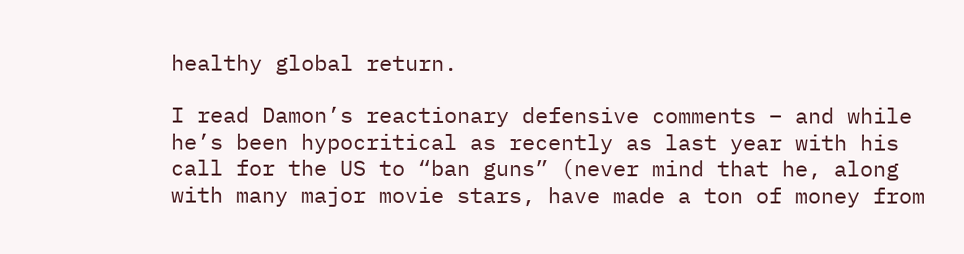healthy global return.

I read Damon’s reactionary defensive comments – and while he’s been hypocritical as recently as last year with his call for the US to “ban guns” (never mind that he, along with many major movie stars, have made a ton of money from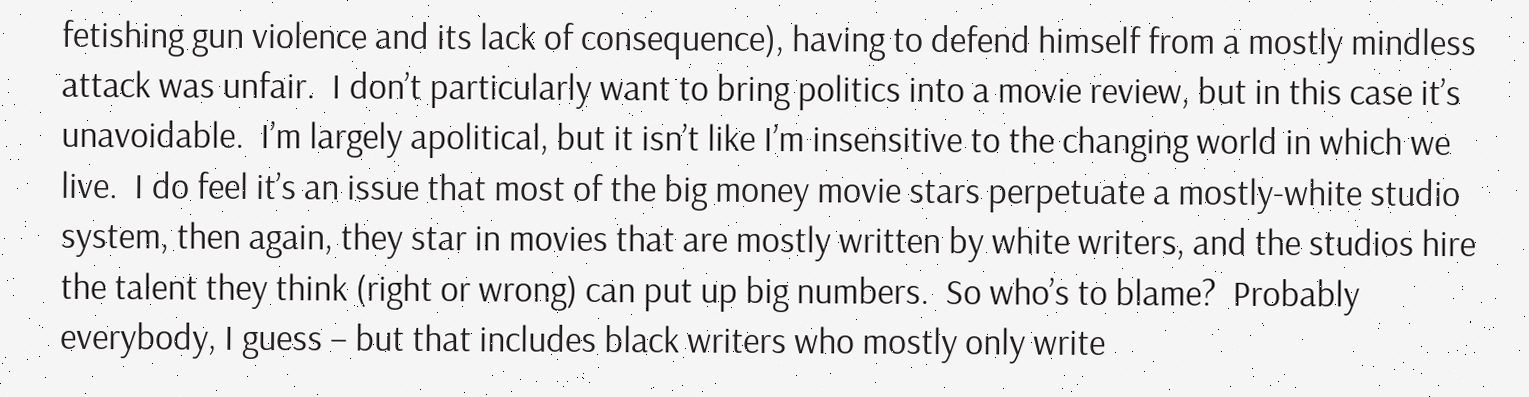fetishing gun violence and its lack of consequence), having to defend himself from a mostly mindless attack was unfair.  I don’t particularly want to bring politics into a movie review, but in this case it’s unavoidable.  I’m largely apolitical, but it isn’t like I’m insensitive to the changing world in which we live.  I do feel it’s an issue that most of the big money movie stars perpetuate a mostly-white studio system, then again, they star in movies that are mostly written by white writers, and the studios hire the talent they think (right or wrong) can put up big numbers.  So who’s to blame?  Probably everybody, I guess – but that includes black writers who mostly only write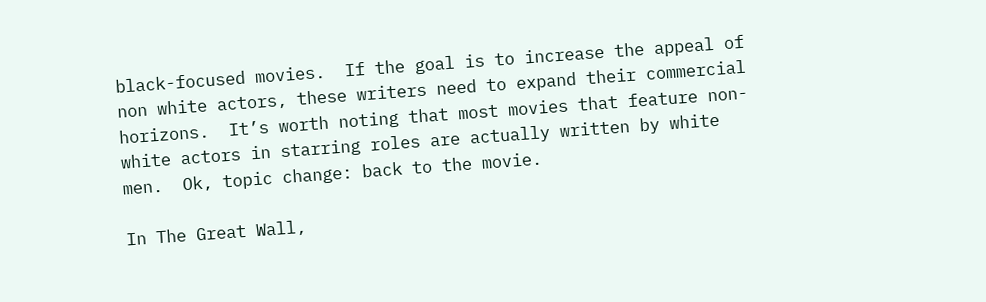black-focused movies.  If the goal is to increase the appeal of non white actors, these writers need to expand their commercial horizons.  It’s worth noting that most movies that feature non-white actors in starring roles are actually written by white men.  Ok, topic change: back to the movie.

In The Great Wall,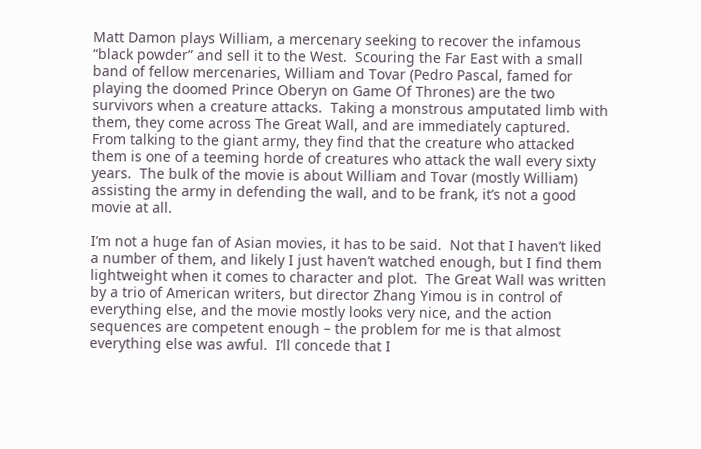Matt Damon plays William, a mercenary seeking to recover the infamous “black powder” and sell it to the West.  Scouring the Far East with a small band of fellow mercenaries, William and Tovar (Pedro Pascal, famed for playing the doomed Prince Oberyn on Game Of Thrones) are the two survivors when a creature attacks.  Taking a monstrous amputated limb with them, they come across The Great Wall, and are immediately captured.  From talking to the giant army, they find that the creature who attacked them is one of a teeming horde of creatures who attack the wall every sixty years.  The bulk of the movie is about William and Tovar (mostly William) assisting the army in defending the wall, and to be frank, it’s not a good movie at all.

I’m not a huge fan of Asian movies, it has to be said.  Not that I haven’t liked a number of them, and likely I just haven’t watched enough, but I find them lightweight when it comes to character and plot.  The Great Wall was written by a trio of American writers, but director Zhang Yimou is in control of everything else, and the movie mostly looks very nice, and the action sequences are competent enough – the problem for me is that almost everything else was awful.  I’ll concede that I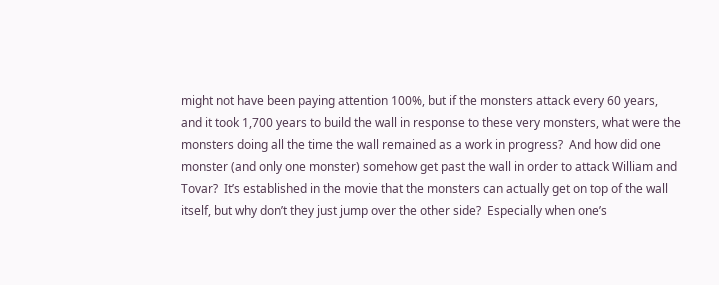might not have been paying attention 100%, but if the monsters attack every 60 years, and it took 1,700 years to build the wall in response to these very monsters, what were the monsters doing all the time the wall remained as a work in progress?  And how did one monster (and only one monster) somehow get past the wall in order to attack William and Tovar?  It’s established in the movie that the monsters can actually get on top of the wall itself, but why don’t they just jump over the other side?  Especially when one’s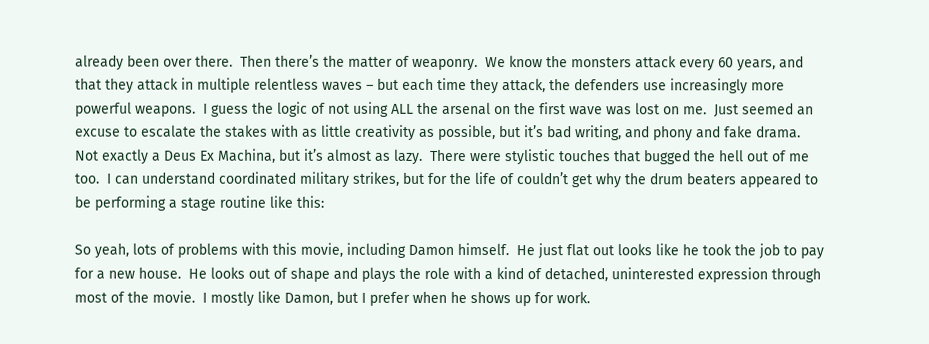already been over there.  Then there’s the matter of weaponry.  We know the monsters attack every 60 years, and that they attack in multiple relentless waves – but each time they attack, the defenders use increasingly more powerful weapons.  I guess the logic of not using ALL the arsenal on the first wave was lost on me.  Just seemed an excuse to escalate the stakes with as little creativity as possible, but it’s bad writing, and phony and fake drama.  Not exactly a Deus Ex Machina, but it’s almost as lazy.  There were stylistic touches that bugged the hell out of me too.  I can understand coordinated military strikes, but for the life of couldn’t get why the drum beaters appeared to be performing a stage routine like this:

So yeah, lots of problems with this movie, including Damon himself.  He just flat out looks like he took the job to pay for a new house.  He looks out of shape and plays the role with a kind of detached, uninterested expression through most of the movie.  I mostly like Damon, but I prefer when he shows up for work.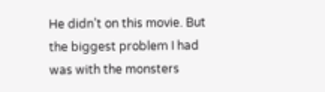He didn’t on this movie. But the biggest problem I had was with the monsters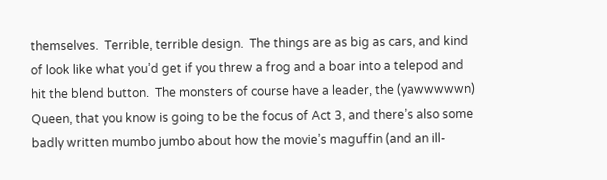themselves.  Terrible, terrible design.  The things are as big as cars, and kind of look like what you’d get if you threw a frog and a boar into a telepod and hit the blend button.  The monsters of course have a leader, the (yawwwwwn) Queen, that you know is going to be the focus of Act 3, and there’s also some badly written mumbo jumbo about how the movie’s maguffin (and an ill-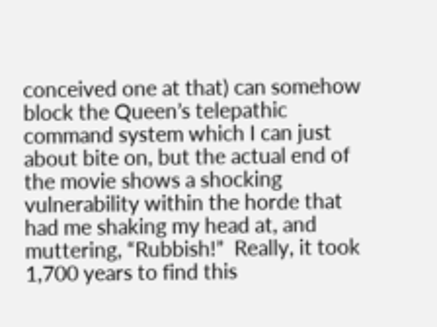conceived one at that) can somehow block the Queen’s telepathic command system which I can just about bite on, but the actual end of the movie shows a shocking vulnerability within the horde that had me shaking my head at, and muttering, “Rubbish!”  Really, it took 1,700 years to find this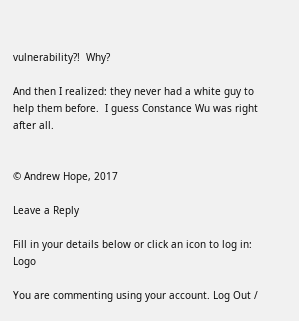vulnerability?!  Why?

And then I realized: they never had a white guy to help them before.  I guess Constance Wu was right after all.


© Andrew Hope, 2017

Leave a Reply

Fill in your details below or click an icon to log in: Logo

You are commenting using your account. Log Out /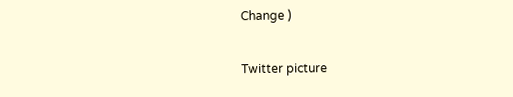Change )

Twitter picture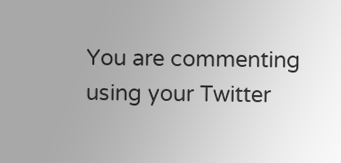You are commenting using your Twitter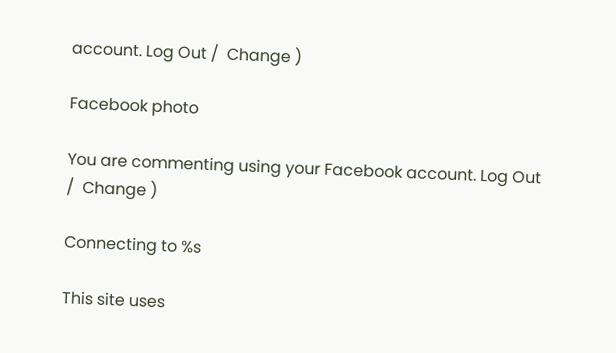account. Log Out /  Change )

Facebook photo

You are commenting using your Facebook account. Log Out /  Change )

Connecting to %s

This site uses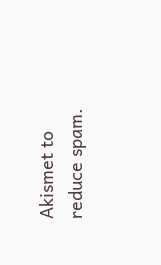Akismet to reduce spam.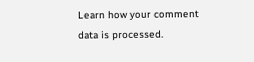Learn how your comment data is processed.